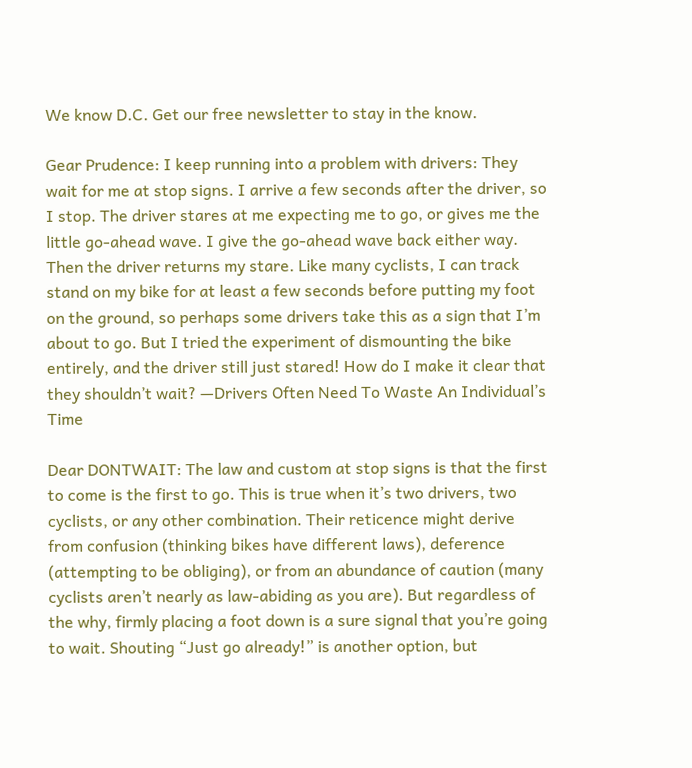We know D.C. Get our free newsletter to stay in the know.

Gear Prudence: I keep running into a problem with drivers: They wait for me at stop signs. I arrive a few seconds after the driver, so I stop. The driver stares at me expecting me to go, or gives me the little go-ahead wave. I give the go-ahead wave back either way. Then the driver returns my stare. Like many cyclists, I can track stand on my bike for at least a few seconds before putting my foot on the ground, so perhaps some drivers take this as a sign that I’m about to go. But I tried the experiment of dismounting the bike entirely, and the driver still just stared! How do I make it clear that they shouldn’t wait? —Drivers Often Need To Waste An Individual’s Time

Dear DONTWAIT: The law and custom at stop signs is that the first to come is the first to go. This is true when it’s two drivers, two cyclists, or any other combination. Their reticence might derive from confusion (thinking bikes have different laws), deference (attempting to be obliging), or from an abundance of caution (many cyclists aren’t nearly as law-abiding as you are). But regardless of the why, firmly placing a foot down is a sure signal that you’re going to wait. Shouting “Just go already!” is another option, but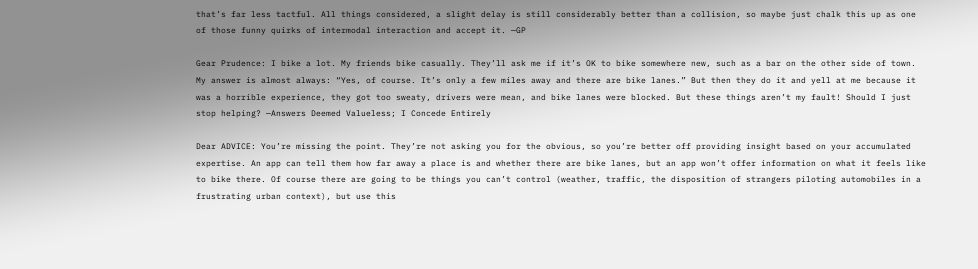that’s far less tactful. All things considered, a slight delay is still considerably better than a collision, so maybe just chalk this up as one of those funny quirks of intermodal interaction and accept it. —GP

Gear Prudence: I bike a lot. My friends bike casually. They’ll ask me if it’s OK to bike somewhere new, such as a bar on the other side of town. My answer is almost always: “Yes, of course. It’s only a few miles away and there are bike lanes.” But then they do it and yell at me because it was a horrible experience, they got too sweaty, drivers were mean, and bike lanes were blocked. But these things aren’t my fault! Should I just stop helping? —Answers Deemed Valueless; I Concede Entirely

Dear ADVICE: You’re missing the point. They’re not asking you for the obvious, so you’re better off providing insight based on your accumulated expertise. An app can tell them how far away a place is and whether there are bike lanes, but an app won’t offer information on what it feels like to bike there. Of course there are going to be things you can’t control (weather, traffic, the disposition of strangers piloting automobiles in a frustrating urban context), but use this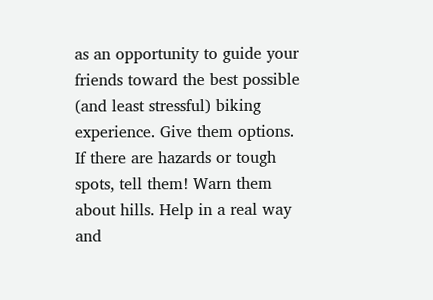as an opportunity to guide your friends toward the best possible (and least stressful) biking experience. Give them options. If there are hazards or tough spots, tell them! Warn them about hills. Help in a real way and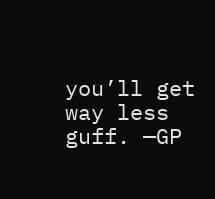you’ll get way less guff. —GP